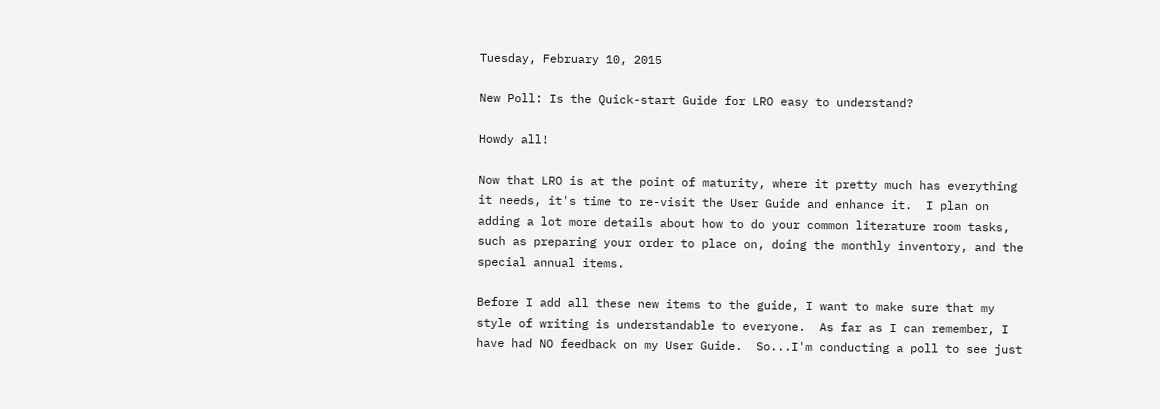Tuesday, February 10, 2015

New Poll: Is the Quick-start Guide for LRO easy to understand?

Howdy all!

Now that LRO is at the point of maturity, where it pretty much has everything it needs, it's time to re-visit the User Guide and enhance it.  I plan on adding a lot more details about how to do your common literature room tasks, such as preparing your order to place on, doing the monthly inventory, and the special annual items.

Before I add all these new items to the guide, I want to make sure that my style of writing is understandable to everyone.  As far as I can remember, I have had NO feedback on my User Guide.  So...I'm conducting a poll to see just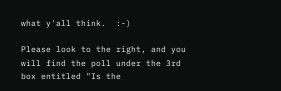what y'all think.  :-)

Please look to the right, and you will find the poll under the 3rd box entitled "Is the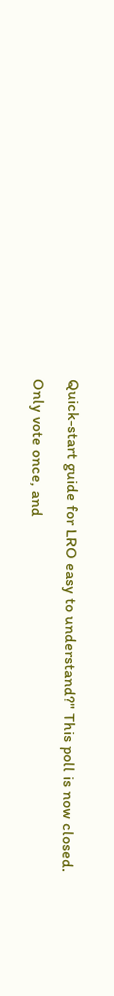Quick-start guide for LRO easy to understand?" This poll is now closed.

Only vote once, and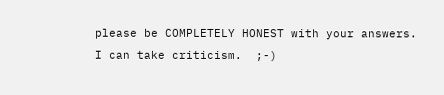please be COMPLETELY HONEST with your answers.  I can take criticism.  ;-)